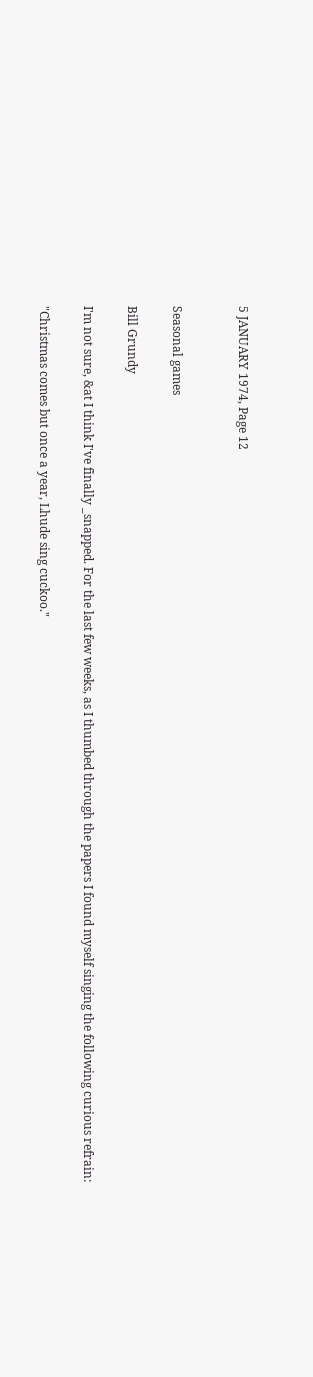5 JANUARY 1974, Page 12


Seasonal games

Bill Grundy

I'm not sure, &at I think I've finally _snapped. For the last few weeks, as I thumbed through the papers I found myself singing the following curious refrain:

"Christmas comes but once a year, Lhude sing cuckoo."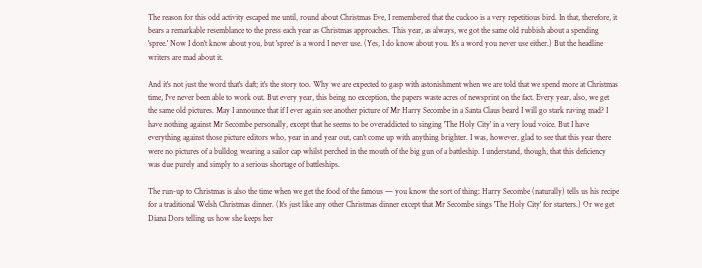The reason for this odd activity escaped me until, round about Christmas Eve, I remembered that the cuckoo is a very repetitious bird. In that, therefore, it bears a remarkable resemblance to the press each year as Christmas approaches. This year, as always, we got the same old rubbish about a spending 'spree.' Now I don't know about you, but 'spree' is a word I never use. (Yes, I do know about you. It's a word you never use either.) But the headline writers are mad about it.

And it's not just the word that's daft; it's the story too. Why we are expected to gasp with astonishment when we are told that we spend more at Christmas time, I've never been able to work out. But every year, this being no exception, the papers waste acres of newsprint on the fact. Every year, also, we get the same old pictures. May I announce that if I ever again see another picture of Mr Harry Secombe in a Santa Claus beard I will go stark raving mad? I have nothing against Mr Secombe personally, except that he seems to be overaddicted to singing 'The Holy City' in a very loud voice. But I have everything against those picture editors who, year in and year out, can't come up with anything brighter. I was, however, glad to see that this year there were no pictures of a bulldog wearing a sailor cap whilst perched in the mouth of the big gun of a battleship. I understand, though, that this deficiency was due purely and simply to a serious shortage of battleships.

The run-up to Christmas is also the time when we get the food of the famous — you know the sort of thing: Harry Secombe (naturally) tells us his recipe for a traditional Welsh Christmas dinner. (It's just like any other Christmas dinner except that Mr Secombe sings 'The Holy City' for starters.) Or we get Diana Dors telling us how she keeps her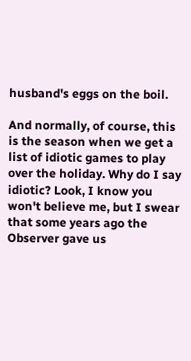husband's eggs on the boil.

And normally, of course, this is the season when we get a list of idiotic games to play over the holiday. Why do I say idiotic? Look, I know you won't believe me, but I swear that some years ago the Observer gave us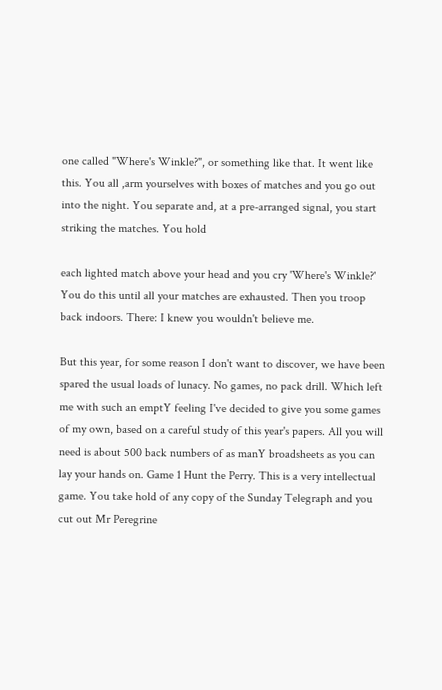one called "Where's Winkle?", or something like that. It went like this. You all ,arm yourselves with boxes of matches and you go out into the night. You separate and, at a pre-arranged signal, you start striking the matches. You hold

each lighted match above your head and you cry 'Where's Winkle?' You do this until all your matches are exhausted. Then you troop back indoors. There: I knew you wouldn't believe me.

But this year, for some reason I don't want to discover, we have been spared the usual loads of lunacy. No games, no pack drill. Which left me with such an emptY feeling I've decided to give you some games of my own, based on a careful study of this year's papers. All you will need is about 500 back numbers of as manY broadsheets as you can lay your hands on. Game 1 Hunt the Perry. This is a very intellectual game. You take hold of any copy of the Sunday Telegraph and you cut out Mr Peregrine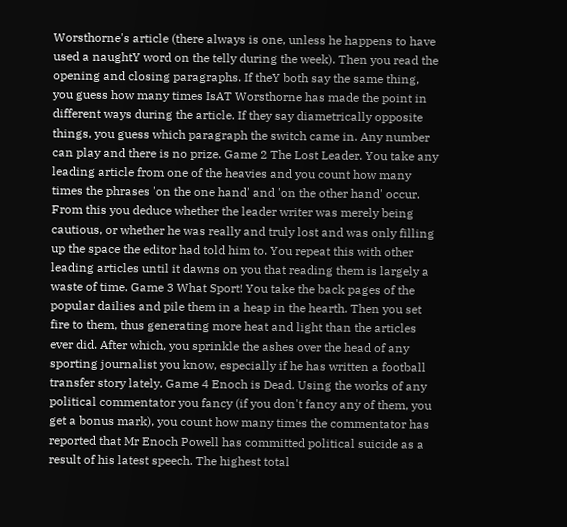Worsthorne's article (there always is one, unless he happens to have used a naughtY word on the telly during the week). Then you read the opening and closing paragraphs. If theY both say the same thing, you guess how many times IsAT Worsthorne has made the point in different ways during the article. If they say diametrically opposite things, you guess which paragraph the switch came in. Any number can play and there is no prize. Game 2 The Lost Leader. You take any leading article from one of the heavies and you count how many times the phrases 'on the one hand' and 'on the other hand' occur. From this you deduce whether the leader writer was merely being cautious, or whether he was really and truly lost and was only filling up the space the editor had told him to. You repeat this with other leading articles until it dawns on you that reading them is largely a waste of time. Game 3 What Sport! You take the back pages of the popular dailies and pile them in a heap in the hearth. Then you set fire to them, thus generating more heat and light than the articles ever did. After which, you sprinkle the ashes over the head of any sporting journalist you know, especially if he has written a football transfer story lately. Game 4 Enoch is Dead. Using the works of any political commentator you fancy (if you don't fancy any of them, you get a bonus mark), you count how many times the commentator has reported that Mr Enoch Powell has committed political suicide as a result of his latest speech. The highest total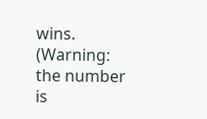wins. (Warning: the number is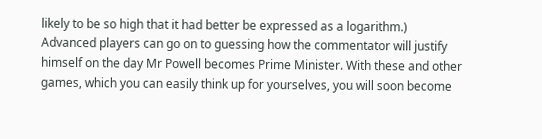likely to be so high that it had better be expressed as a logarithm.) Advanced players can go on to guessing how the commentator will justify himself on the day Mr Powell becomes Prime Minister. With these and other games, which you can easily think up for yourselves, you will soon become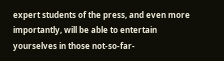expert students of the press, and even more importantly, will be able to entertain yourselves in those not-so-far-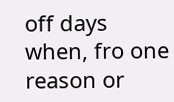off days when, fro one reason or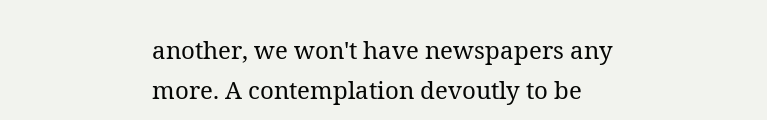another, we won't have newspapers any more. A contemplation devoutly to be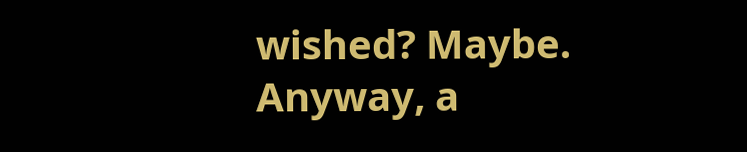wished? Maybe. Anyway, a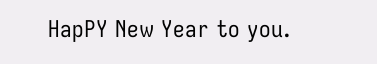HapPY New Year to you.